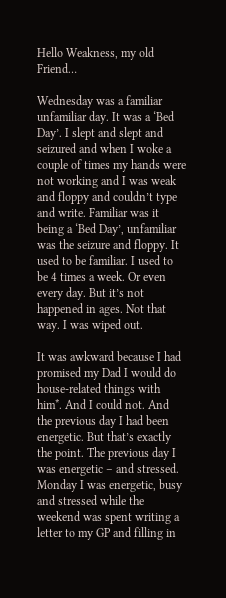Hello Weakness, my old Friend…

Wednesday was a familiar unfamiliar day. It was a ‘Bed Day’. I slept and slept and seizured and when I woke a couple of times my hands were not working and I was weak and floppy and couldn’t type and write. Familiar was it being a ‘Bed Day’, unfamiliar was the seizure and floppy. It used to be familiar. I used to be 4 times a week. Or even every day. But it’s not happened in ages. Not that way. I was wiped out.

It was awkward because I had promised my Dad I would do house-related things with him*. And I could not. And the previous day I had been energetic. But that’s exactly the point. The previous day I was energetic – and stressed. Monday I was energetic, busy and stressed while the weekend was spent writing a letter to my GP and filling in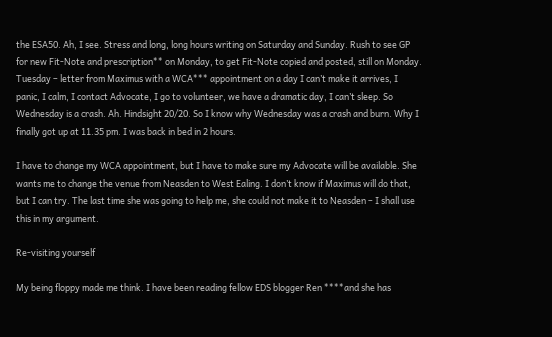the ESA50. Ah, I see. Stress and long, long hours writing on Saturday and Sunday. Rush to see GP for new Fit-Note and prescription** on Monday, to get Fit-Note copied and posted, still on Monday. Tuesday – letter from Maximus with a WCA*** appointment on a day I can’t make it arrives, I panic, I calm, I contact Advocate, I go to volunteer, we have a dramatic day, I can’t sleep. So Wednesday is a crash. Ah. Hindsight 20/20. So I know why Wednesday was a crash and burn. Why I finally got up at 11.35 pm. I was back in bed in 2 hours.

I have to change my WCA appointment, but I have to make sure my Advocate will be available. She wants me to change the venue from Neasden to West Ealing. I don’t know if Maximus will do that, but I can try. The last time she was going to help me, she could not make it to Neasden – I shall use this in my argument.

Re-visiting yourself

My being floppy made me think. I have been reading fellow EDS blogger Ren ****and she has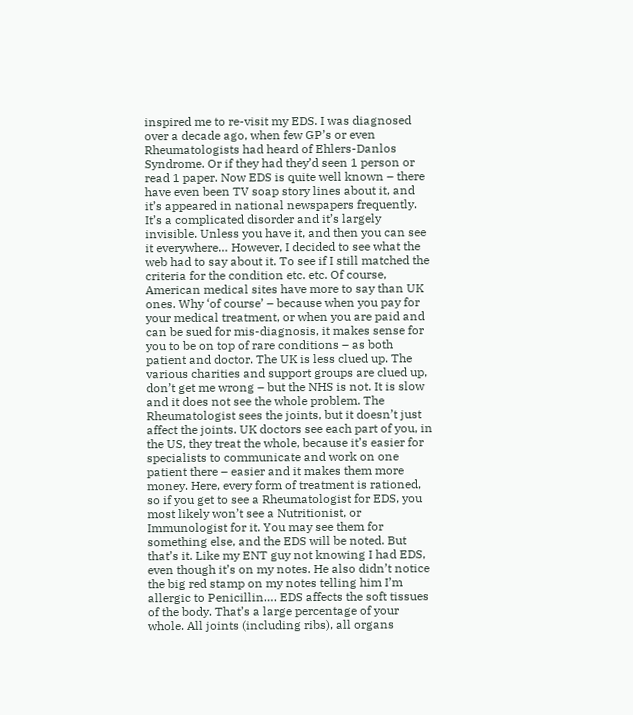inspired me to re-visit my EDS. I was diagnosed over a decade ago, when few GP’s or even Rheumatologists had heard of Ehlers-Danlos Syndrome. Or if they had they’d seen 1 person or read 1 paper. Now EDS is quite well known – there have even been TV soap story lines about it, and it’s appeared in national newspapers frequently. It’s a complicated disorder and it’s largely invisible. Unless you have it, and then you can see it everywhere… However, I decided to see what the web had to say about it. To see if I still matched the criteria for the condition etc. etc. Of course, American medical sites have more to say than UK ones. Why ‘of course’ – because when you pay for your medical treatment, or when you are paid and can be sued for mis-diagnosis, it makes sense for you to be on top of rare conditions – as both patient and doctor. The UK is less clued up. The various charities and support groups are clued up, don’t get me wrong – but the NHS is not. It is slow and it does not see the whole problem. The Rheumatologist sees the joints, but it doesn’t just affect the joints. UK doctors see each part of you, in the US, they treat the whole, because it’s easier for specialists to communicate and work on one patient there – easier and it makes them more money. Here, every form of treatment is rationed, so if you get to see a Rheumatologist for EDS, you most likely won’t see a Nutritionist, or Immunologist for it. You may see them for something else, and the EDS will be noted. But that’s it. Like my ENT guy not knowing I had EDS, even though it’s on my notes. He also didn’t notice the big red stamp on my notes telling him I’m allergic to Penicillin…. EDS affects the soft tissues of the body. That’s a large percentage of your whole. All joints (including ribs), all organs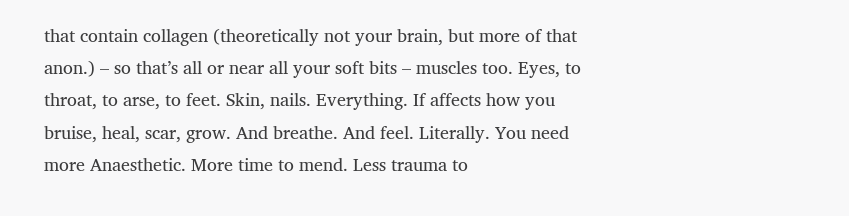that contain collagen (theoretically not your brain, but more of that anon.) – so that’s all or near all your soft bits – muscles too. Eyes, to throat, to arse, to feet. Skin, nails. Everything. If affects how you bruise, heal, scar, grow. And breathe. And feel. Literally. You need more Anaesthetic. More time to mend. Less trauma to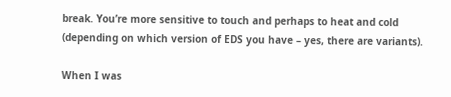break. You’re more sensitive to touch and perhaps to heat and cold (depending on which version of EDS you have – yes, there are variants).

When I was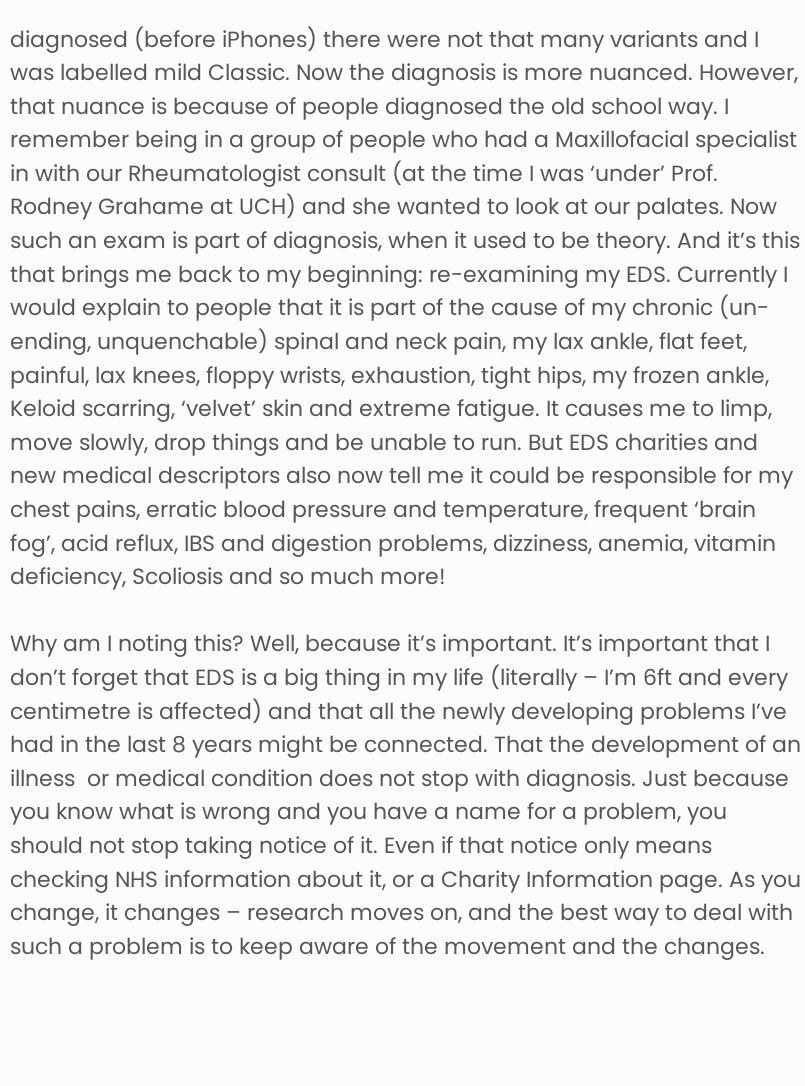diagnosed (before iPhones) there were not that many variants and I was labelled mild Classic. Now the diagnosis is more nuanced. However, that nuance is because of people diagnosed the old school way. I remember being in a group of people who had a Maxillofacial specialist in with our Rheumatologist consult (at the time I was ‘under’ Prof. Rodney Grahame at UCH) and she wanted to look at our palates. Now such an exam is part of diagnosis, when it used to be theory. And it’s this that brings me back to my beginning: re-examining my EDS. Currently I would explain to people that it is part of the cause of my chronic (un-ending, unquenchable) spinal and neck pain, my lax ankle, flat feet, painful, lax knees, floppy wrists, exhaustion, tight hips, my frozen ankle, Keloid scarring, ‘velvet’ skin and extreme fatigue. It causes me to limp, move slowly, drop things and be unable to run. But EDS charities and new medical descriptors also now tell me it could be responsible for my chest pains, erratic blood pressure and temperature, frequent ‘brain fog’, acid reflux, IBS and digestion problems, dizziness, anemia, vitamin deficiency, Scoliosis and so much more!

Why am I noting this? Well, because it’s important. It’s important that I don’t forget that EDS is a big thing in my life (literally – I’m 6ft and every centimetre is affected) and that all the newly developing problems I’ve had in the last 8 years might be connected. That the development of an illness  or medical condition does not stop with diagnosis. Just because you know what is wrong and you have a name for a problem, you should not stop taking notice of it. Even if that notice only means checking NHS information about it, or a Charity Information page. As you change, it changes – research moves on, and the best way to deal with such a problem is to keep aware of the movement and the changes.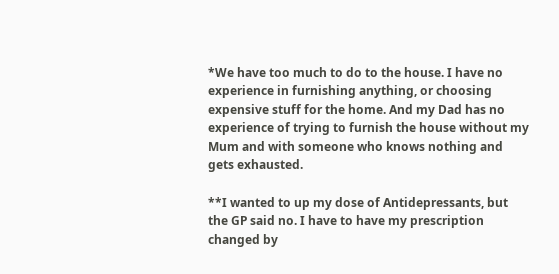*We have too much to do to the house. I have no experience in furnishing anything, or choosing expensive stuff for the home. And my Dad has no experience of trying to furnish the house without my Mum and with someone who knows nothing and gets exhausted.

**I wanted to up my dose of Antidepressants, but the GP said no. I have to have my prescription changed by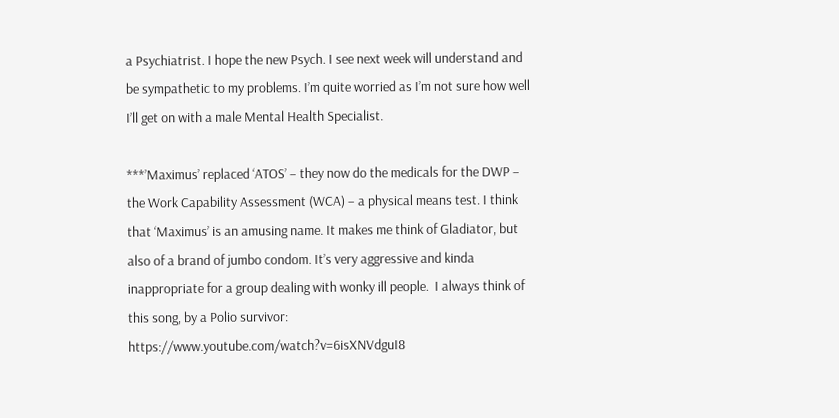a Psychiatrist. I hope the new Psych. I see next week will understand and be sympathetic to my problems. I’m quite worried as I’m not sure how well I’ll get on with a male Mental Health Specialist.

***’Maximus’ replaced ‘ATOS’ – they now do the medicals for the DWP – the Work Capability Assessment (WCA) – a physical means test. I think that ‘Maximus’ is an amusing name. It makes me think of Gladiator, but also of a brand of jumbo condom. It’s very aggressive and kinda inappropriate for a group dealing with wonky ill people.  I always think of this song, by a Polio survivor: https://www.youtube.com/watch?v=6isXNVdguI8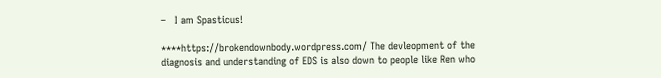–   I am Spasticus!

****https://brokendownbody.wordpress.com/ The devleopment of the diagnosis and understanding of EDS is also down to people like Ren who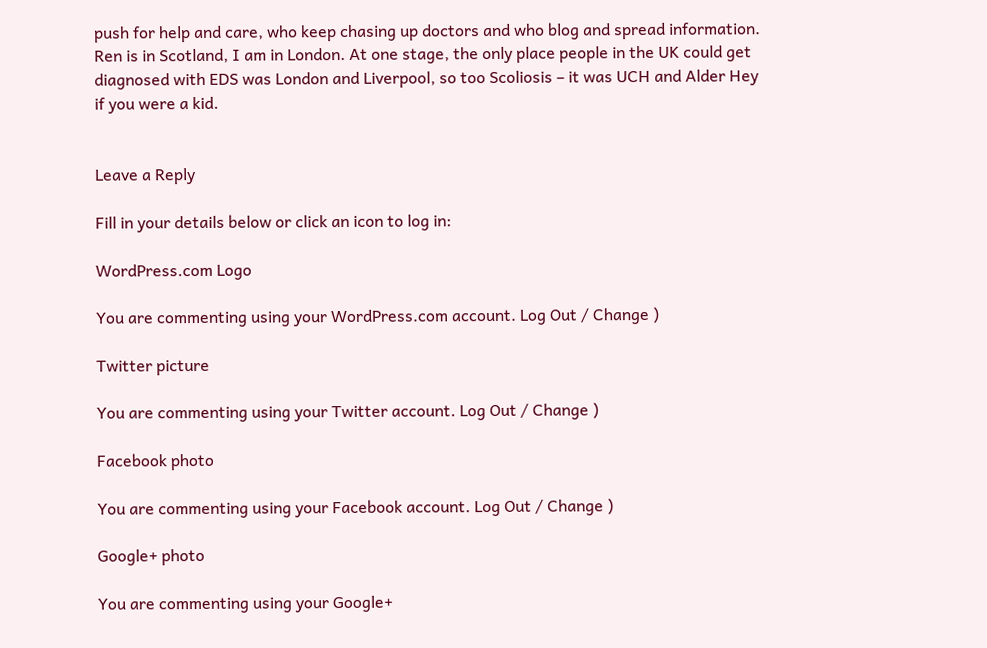push for help and care, who keep chasing up doctors and who blog and spread information. Ren is in Scotland, I am in London. At one stage, the only place people in the UK could get diagnosed with EDS was London and Liverpool, so too Scoliosis – it was UCH and Alder Hey if you were a kid.


Leave a Reply

Fill in your details below or click an icon to log in:

WordPress.com Logo

You are commenting using your WordPress.com account. Log Out / Change )

Twitter picture

You are commenting using your Twitter account. Log Out / Change )

Facebook photo

You are commenting using your Facebook account. Log Out / Change )

Google+ photo

You are commenting using your Google+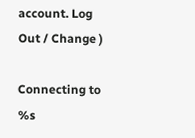account. Log Out / Change )

Connecting to %s